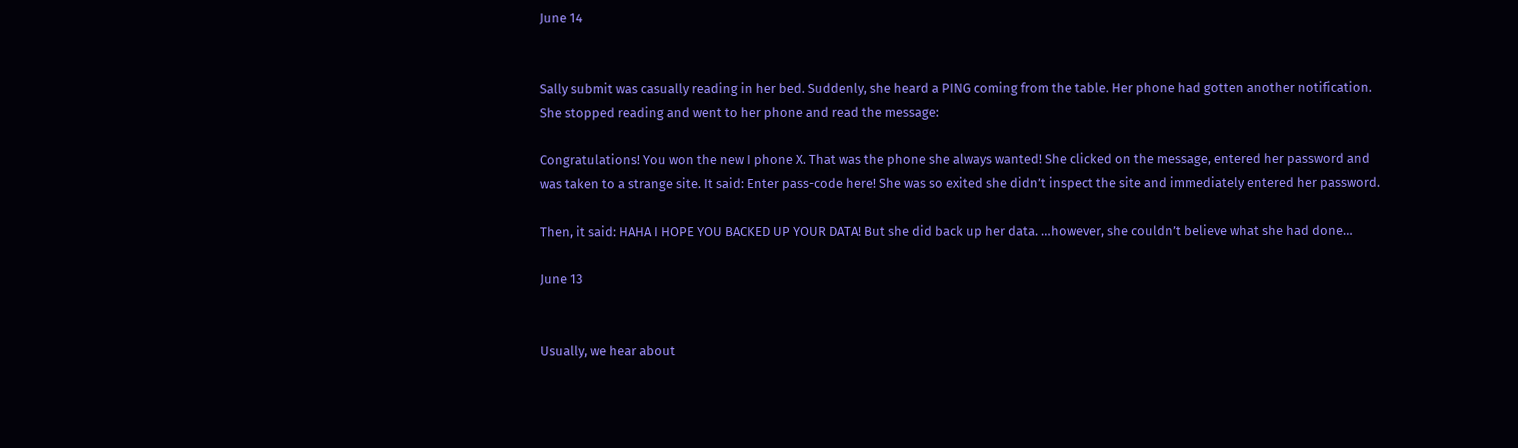June 14


Sally submit was casually reading in her bed. Suddenly, she heard a PING coming from the table. Her phone had gotten another notification. She stopped reading and went to her phone and read the message:

Congratulations! You won the new I phone X. That was the phone she always wanted! She clicked on the message, entered her password and was taken to a strange site. It said: Enter pass-code here! She was so exited she didn’t inspect the site and immediately entered her password.

Then, it said: HAHA I HOPE YOU BACKED UP YOUR DATA! But she did back up her data. …however, she couldn’t believe what she had done…

June 13


Usually, we hear about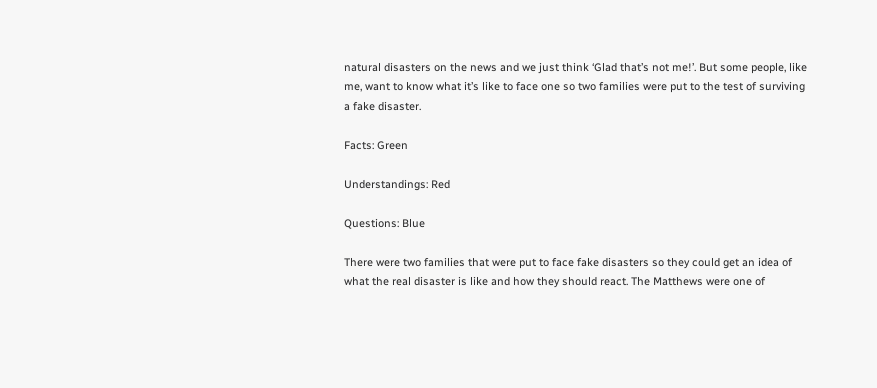natural disasters on the news and we just think ‘Glad that’s not me!’. But some people, like me, want to know what it’s like to face one so two families were put to the test of surviving a fake disaster.

Facts: Green

Understandings: Red

Questions: Blue

There were two families that were put to face fake disasters so they could get an idea of what the real disaster is like and how they should react. The Matthews were one of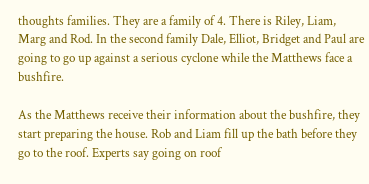thoughts families. They are a family of 4. There is Riley, Liam, Marg and Rod. In the second family Dale, Elliot, Bridget and Paul are going to go up against a serious cyclone while the Matthews face a bushfire.

As the Matthews receive their information about the bushfire, they start preparing the house. Rob and Liam fill up the bath before they go to the roof. Experts say going on roof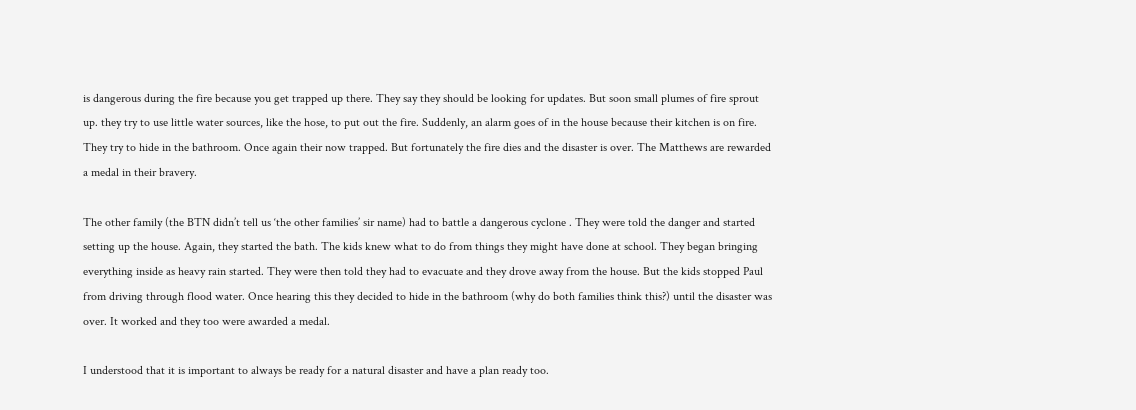is dangerous during the fire because you get trapped up there. They say they should be looking for updates. But soon small plumes of fire sprout up. they try to use little water sources, like the hose, to put out the fire. Suddenly, an alarm goes of in the house because their kitchen is on fire. They try to hide in the bathroom. Once again their now trapped. But fortunately the fire dies and the disaster is over. The Matthews are rewarded a medal in their bravery.

The other family (the BTN didn’t tell us ‘the other families’ sir name) had to battle a dangerous cyclone . They were told the danger and started setting up the house. Again, they started the bath. The kids knew what to do from things they might have done at school. They began bringing everything inside as heavy rain started. They were then told they had to evacuate and they drove away from the house. But the kids stopped Paul from driving through flood water. Once hearing this they decided to hide in the bathroom (why do both families think this?) until the disaster was over. It worked and they too were awarded a medal.

I understood that it is important to always be ready for a natural disaster and have a plan ready too.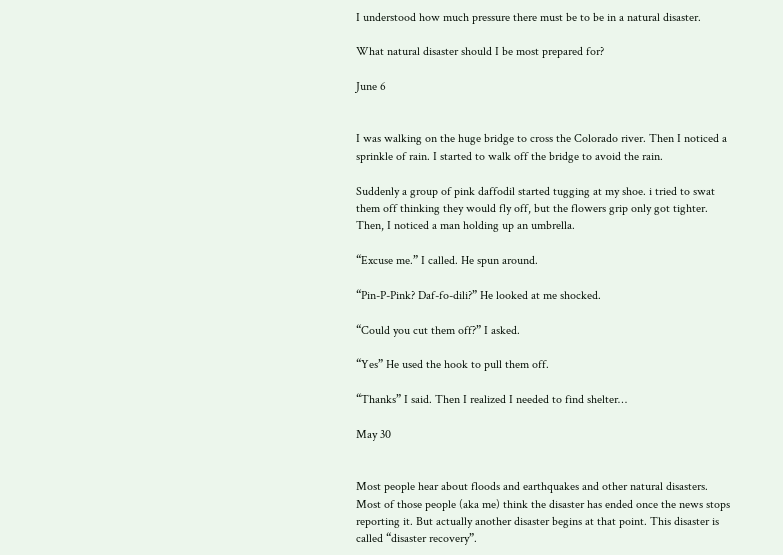I understood how much pressure there must be to be in a natural disaster.

What natural disaster should I be most prepared for?

June 6


I was walking on the huge bridge to cross the Colorado river. Then I noticed a sprinkle of rain. I started to walk off the bridge to avoid the rain.

Suddenly a group of pink daffodil started tugging at my shoe. i tried to swat them off thinking they would fly off, but the flowers grip only got tighter. Then, I noticed a man holding up an umbrella.

“Excuse me.” I called. He spun around.

“Pin-P-Pink? Daf-fo-dili?” He looked at me shocked.

“Could you cut them off?” I asked.

“Yes” He used the hook to pull them off.

“Thanks” I said. Then I realized I needed to find shelter…

May 30


Most people hear about floods and earthquakes and other natural disasters. Most of those people (aka me) think the disaster has ended once the news stops reporting it. But actually another disaster begins at that point. This disaster is called “disaster recovery”.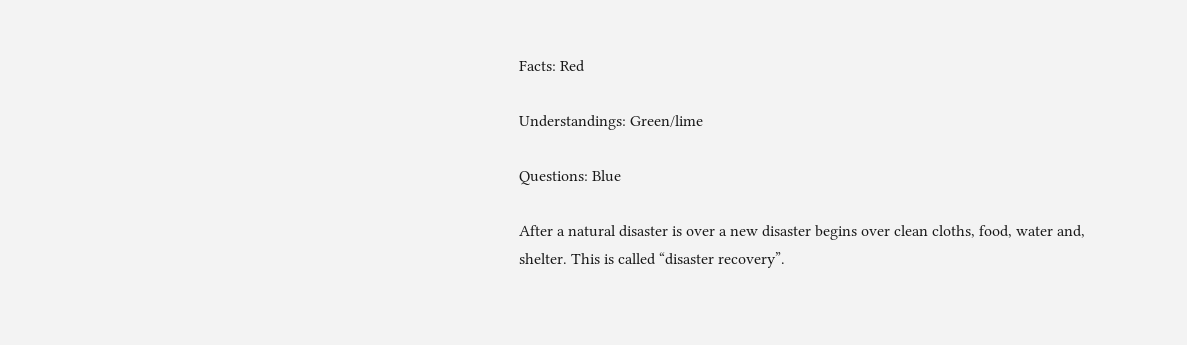Facts: Red

Understandings: Green/lime

Questions: Blue

After a natural disaster is over a new disaster begins over clean cloths, food, water and, shelter. This is called “disaster recovery”.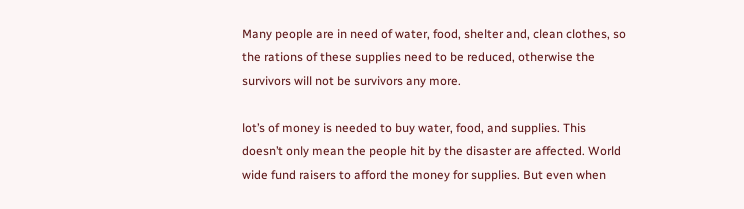Many people are in need of water, food, shelter and, clean clothes, so the rations of these supplies need to be reduced, otherwise the survivors will not be survivors any more.

lot’s of money is needed to buy water, food, and supplies. This doesn’t only mean the people hit by the disaster are affected. World wide fund raisers to afford the money for supplies. But even when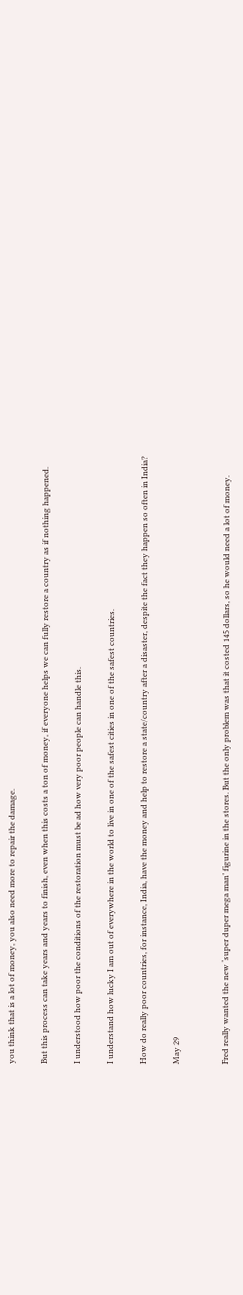you think that is a lot of money, you also need more to repair the damage.

But this process can take years and years to finish, even when this costs a ton of money, if everyone helps we can fully restore a country as if nothing happened.

I understood how poor the conditions of the restoration must be ad how very poor people can handle this.

I understand how lucky I am out of everywhere in the world to live in one of the safest cities in one of the safest countries.

How do really poor countries, for instance, India, have the money and help to restore a state/country after a disaster, despite the fact they happen so often in India?

May 29


Fred really wanted the new ‘super duper mega man’ figurine in the stores. But the only problem was that it costed 145 dollars, so he would need a lot of money.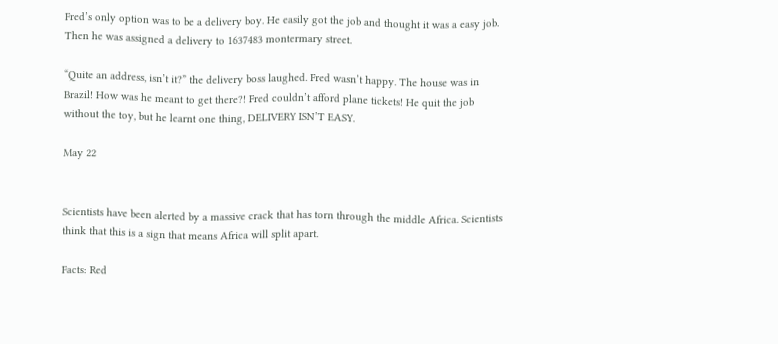Fred’s only option was to be a delivery boy. He easily got the job and thought it was a easy job. Then he was assigned a delivery to 1637483 montermary street.

“Quite an address, isn’t it?” the delivery boss laughed. Fred wasn’t happy. The house was in Brazil! How was he meant to get there?! Fred couldn’t afford plane tickets! He quit the job without the toy, but he learnt one thing, DELIVERY ISN’T EASY.

May 22


Scientists have been alerted by a massive crack that has torn through the middle Africa. Scientists think that this is a sign that means Africa will split apart.

Facts: Red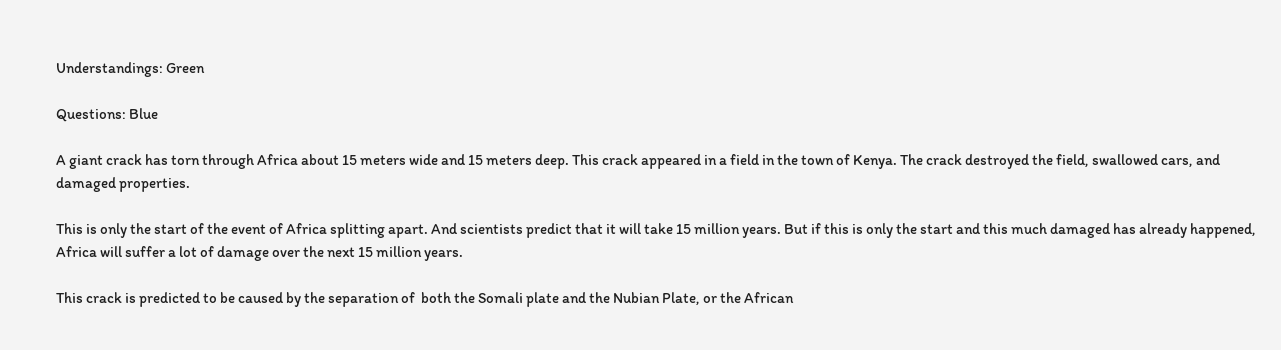Understandings: Green

Questions: Blue

A giant crack has torn through Africa about 15 meters wide and 15 meters deep. This crack appeared in a field in the town of Kenya. The crack destroyed the field, swallowed cars, and damaged properties.

This is only the start of the event of Africa splitting apart. And scientists predict that it will take 15 million years. But if this is only the start and this much damaged has already happened, Africa will suffer a lot of damage over the next 15 million years.

This crack is predicted to be caused by the separation of  both the Somali plate and the Nubian Plate, or the African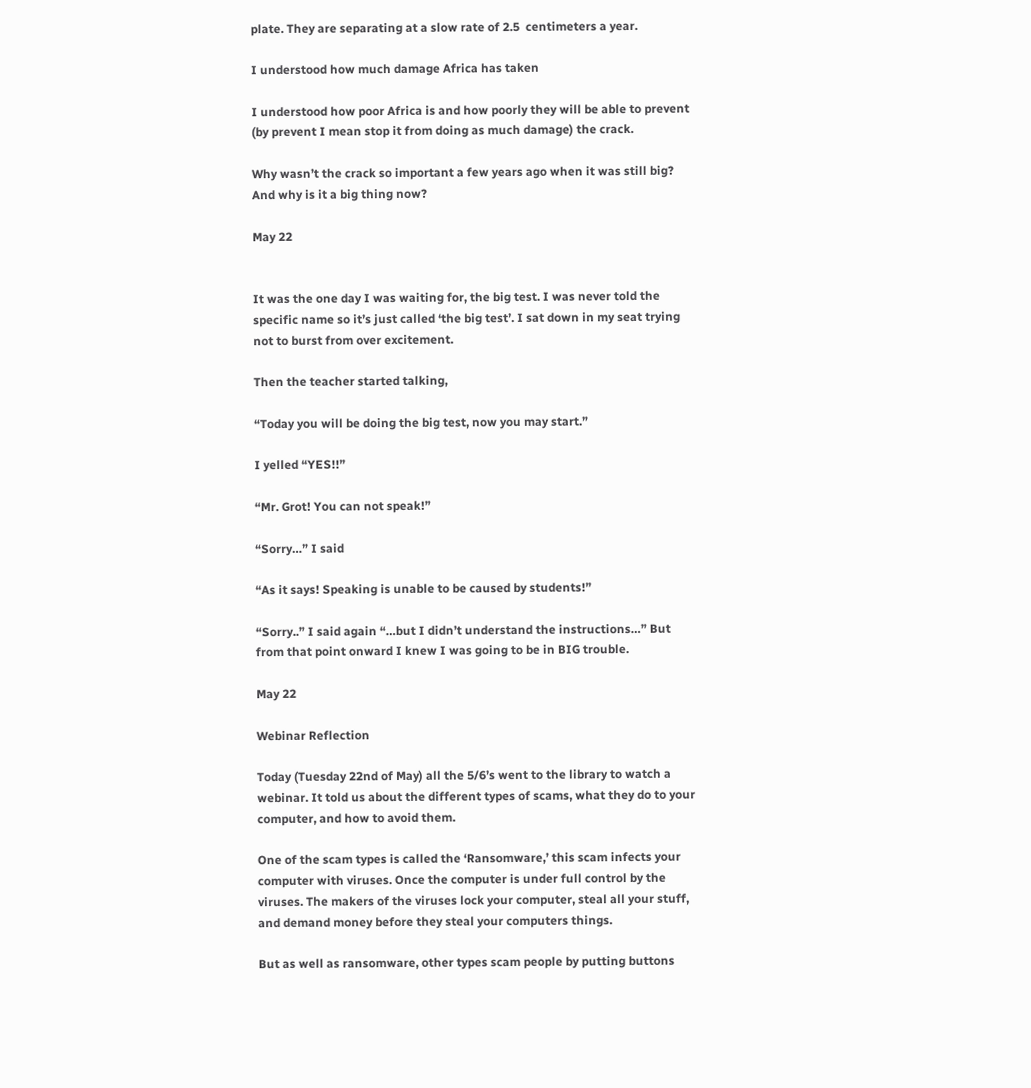plate. They are separating at a slow rate of 2.5  centimeters a year.

I understood how much damage Africa has taken

I understood how poor Africa is and how poorly they will be able to prevent (by prevent I mean stop it from doing as much damage) the crack.

Why wasn’t the crack so important a few years ago when it was still big? And why is it a big thing now?

May 22


It was the one day I was waiting for, the big test. I was never told the specific name so it’s just called ‘the big test’. I sat down in my seat trying not to burst from over excitement.

Then the teacher started talking,

“Today you will be doing the big test, now you may start.”

I yelled “YES!!”

“Mr. Grot! You can not speak!”

“Sorry…” I said

“As it says! Speaking is unable to be caused by students!”

“Sorry..” I said again “…but I didn’t understand the instructions…” But from that point onward I knew I was going to be in BIG trouble.

May 22

Webinar Reflection

Today (Tuesday 22nd of May) all the 5/6’s went to the library to watch a webinar. It told us about the different types of scams, what they do to your computer, and how to avoid them.

One of the scam types is called the ‘Ransomware,’ this scam infects your computer with viruses. Once the computer is under full control by the viruses. The makers of the viruses lock your computer, steal all your stuff, and demand money before they steal your computers things.

But as well as ransomware, other types scam people by putting buttons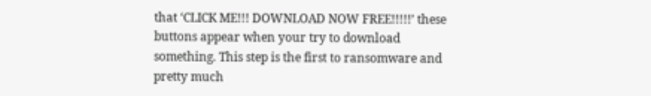that ‘CLICK ME!!! DOWNLOAD NOW FREE!!!!!’ these buttons appear when your try to download something. This step is the first to ransomware and pretty much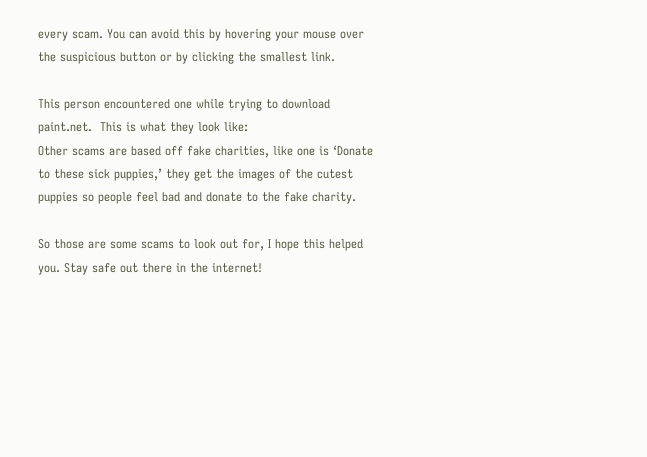every scam. You can avoid this by hovering your mouse over the suspicious button or by clicking the smallest link.

This person encountered one while trying to download paint.net.  This is what they look like:                                                                                                                                                                                                                                                                  Other scams are based off fake charities, like one is ‘Donate to these sick puppies,’ they get the images of the cutest puppies so people feel bad and donate to the fake charity.

So those are some scams to look out for, I hope this helped you. Stay safe out there in the internet!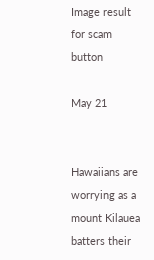Image result for scam button

May 21


Hawaiians are worrying as a mount Kilauea batters their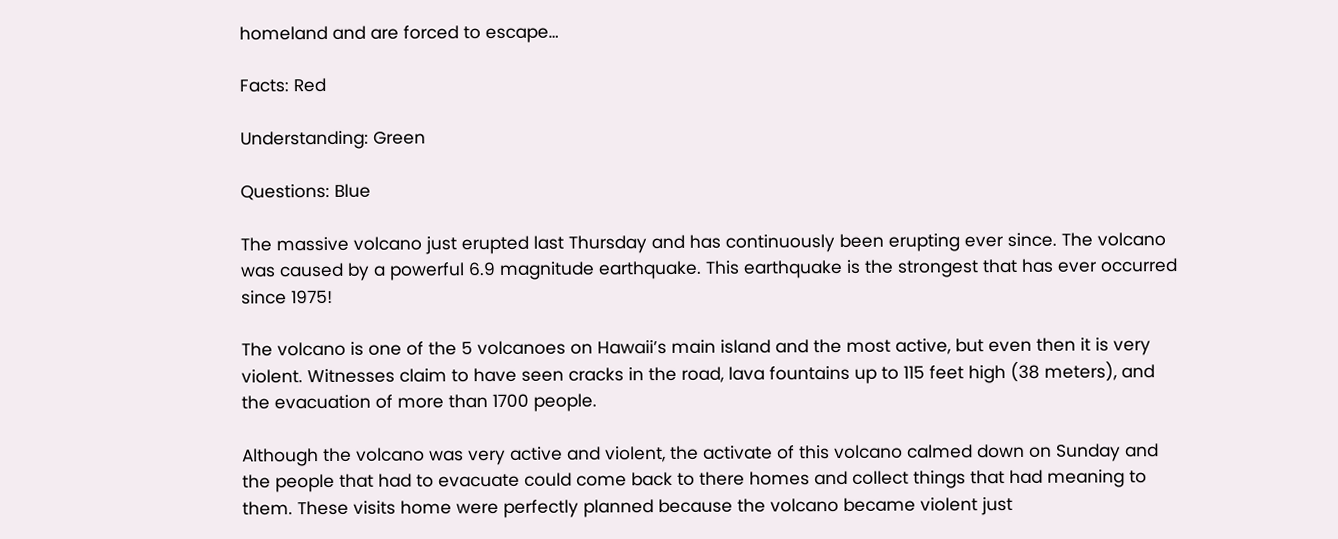homeland and are forced to escape…

Facts: Red

Understanding: Green

Questions: Blue

The massive volcano just erupted last Thursday and has continuously been erupting ever since. The volcano was caused by a powerful 6.9 magnitude earthquake. This earthquake is the strongest that has ever occurred since 1975!

The volcano is one of the 5 volcanoes on Hawaii’s main island and the most active, but even then it is very violent. Witnesses claim to have seen cracks in the road, lava fountains up to 115 feet high (38 meters), and the evacuation of more than 1700 people.

Although the volcano was very active and violent, the activate of this volcano calmed down on Sunday and the people that had to evacuate could come back to there homes and collect things that had meaning to them. These visits home were perfectly planned because the volcano became violent just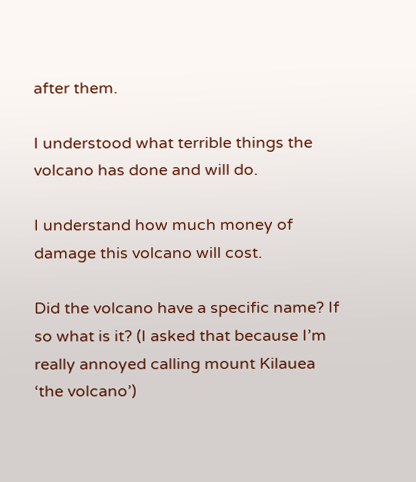after them.

I understood what terrible things the volcano has done and will do.

I understand how much money of damage this volcano will cost.

Did the volcano have a specific name? If so what is it? (I asked that because I’m really annoyed calling mount Kilauea ‘the volcano’)